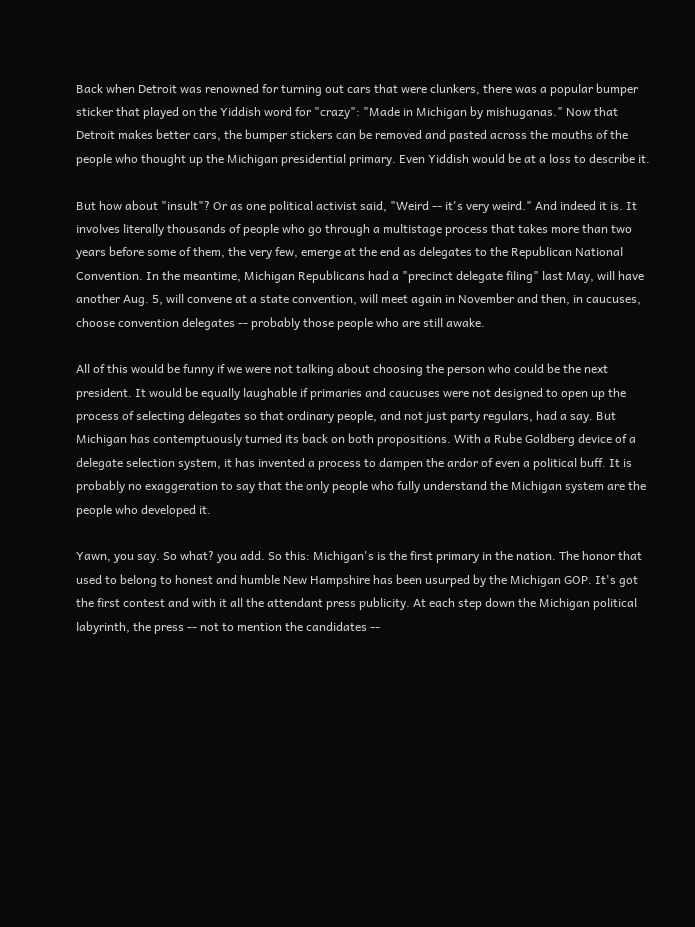Back when Detroit was renowned for turning out cars that were clunkers, there was a popular bumper sticker that played on the Yiddish word for "crazy": "Made in Michigan by mishuganas." Now that Detroit makes better cars, the bumper stickers can be removed and pasted across the mouths of the people who thought up the Michigan presidential primary. Even Yiddish would be at a loss to describe it.

But how about "insult"? Or as one political activist said, "Weird -- it's very weird." And indeed it is. It involves literally thousands of people who go through a multistage process that takes more than two years before some of them, the very few, emerge at the end as delegates to the Republican National Convention. In the meantime, Michigan Republicans had a "precinct delegate filing" last May, will have another Aug. 5, will convene at a state convention, will meet again in November and then, in caucuses, choose convention delegates -- probably those people who are still awake.

All of this would be funny if we were not talking about choosing the person who could be the next president. It would be equally laughable if primaries and caucuses were not designed to open up the process of selecting delegates so that ordinary people, and not just party regulars, had a say. But Michigan has contemptuously turned its back on both propositions. With a Rube Goldberg device of a delegate selection system, it has invented a process to dampen the ardor of even a political buff. It is probably no exaggeration to say that the only people who fully understand the Michigan system are the people who developed it.

Yawn, you say. So what? you add. So this: Michigan's is the first primary in the nation. The honor that used to belong to honest and humble New Hampshire has been usurped by the Michigan GOP. It's got the first contest and with it all the attendant press publicity. At each step down the Michigan political labyrinth, the press -- not to mention the candidates --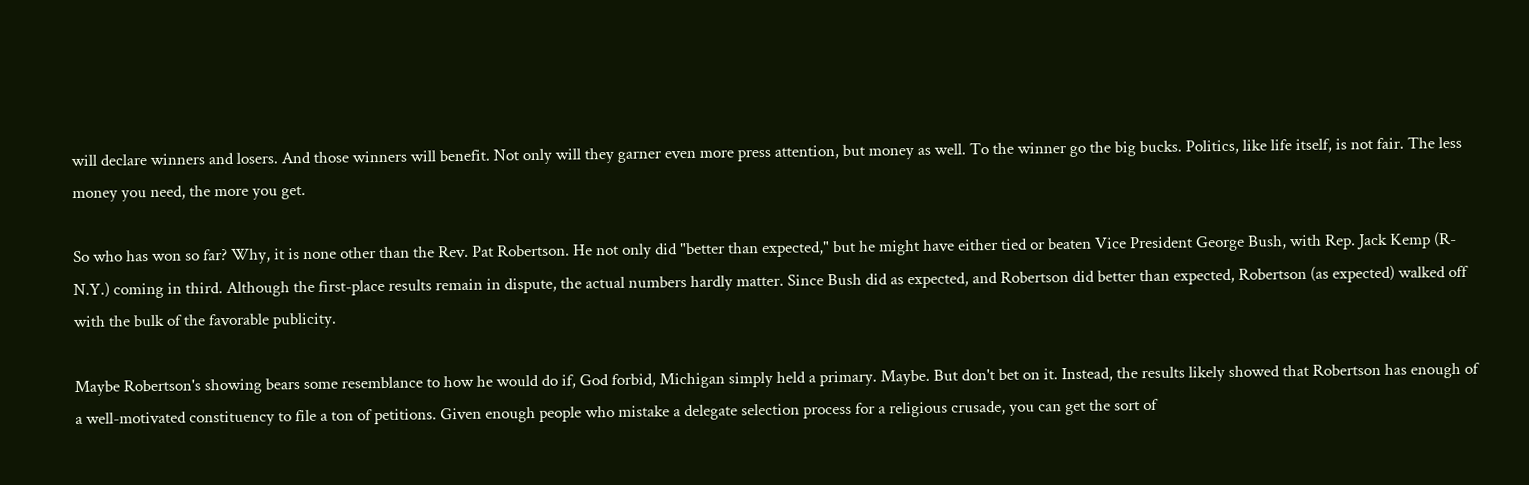will declare winners and losers. And those winners will benefit. Not only will they garner even more press attention, but money as well. To the winner go the big bucks. Politics, like life itself, is not fair. The less money you need, the more you get.

So who has won so far? Why, it is none other than the Rev. Pat Robertson. He not only did "better than expected," but he might have either tied or beaten Vice President George Bush, with Rep. Jack Kemp (R-N.Y.) coming in third. Although the first-place results remain in dispute, the actual numbers hardly matter. Since Bush did as expected, and Robertson did better than expected, Robertson (as expected) walked off with the bulk of the favorable publicity.

Maybe Robertson's showing bears some resemblance to how he would do if, God forbid, Michigan simply held a primary. Maybe. But don't bet on it. Instead, the results likely showed that Robertson has enough of a well-motivated constituency to file a ton of petitions. Given enough people who mistake a delegate selection process for a religious crusade, you can get the sort of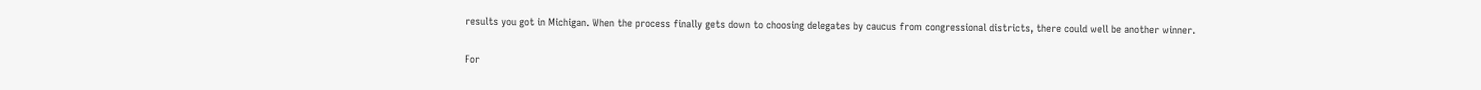results you got in Michigan. When the process finally gets down to choosing delegates by caucus from congressional districts, there could well be another winner.

For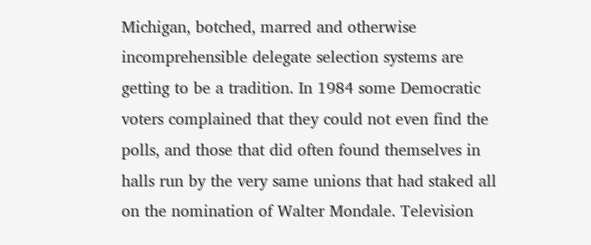Michigan, botched, marred and otherwise incomprehensible delegate selection systems are getting to be a tradition. In 1984 some Democratic voters complained that they could not even find the polls, and those that did often found themselves in halls run by the very same unions that had staked all on the nomination of Walter Mondale. Television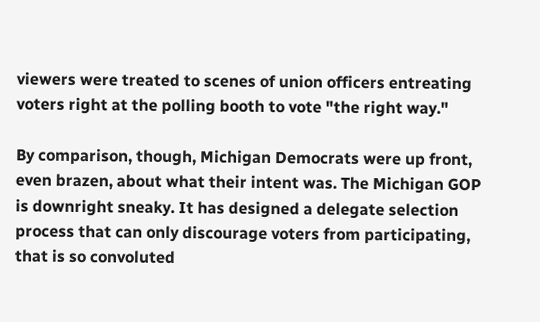viewers were treated to scenes of union officers entreating voters right at the polling booth to vote "the right way."

By comparison, though, Michigan Democrats were up front, even brazen, about what their intent was. The Michigan GOP is downright sneaky. It has designed a delegate selection process that can only discourage voters from participating, that is so convoluted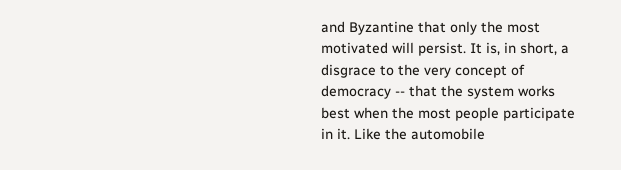and Byzantine that only the most motivated will persist. It is, in short, a disgrace to the very concept of democracy -- that the system works best when the most people participate in it. Like the automobile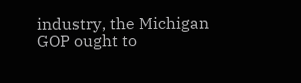industry, the Michigan GOP ought to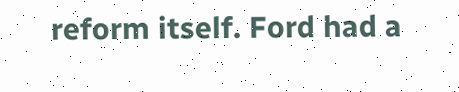reform itself. Ford had a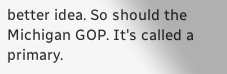better idea. So should the Michigan GOP. It's called a primary.